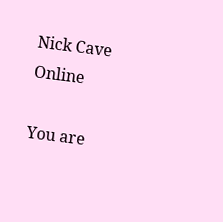Nick Cave Online

You are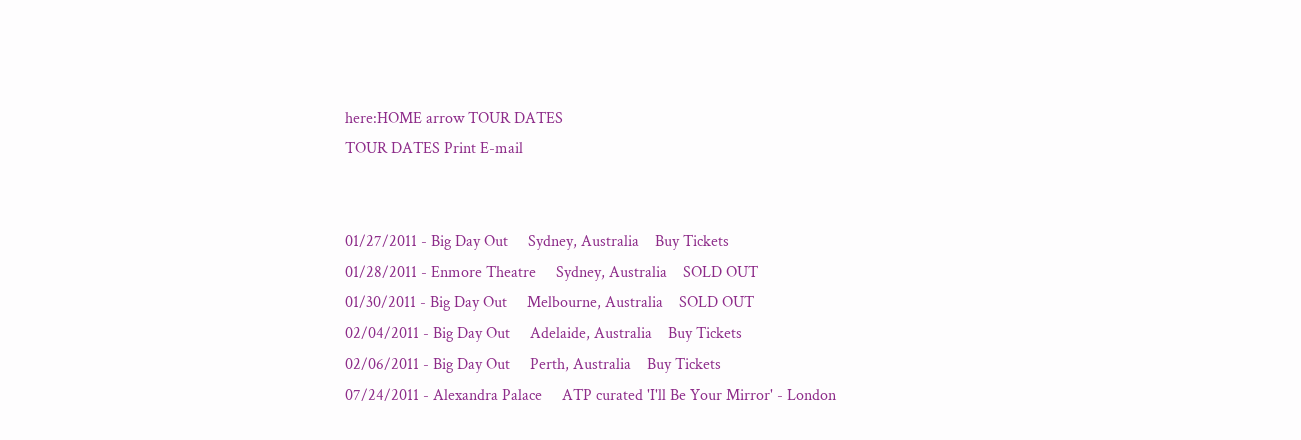here:HOME arrow TOUR DATES
TOUR DATES Print E-mail


01/27/2011 - Big Day Out     Sydney, Australia    Buy Tickets
01/28/2011 - Enmore Theatre     Sydney, Australia    SOLD OUT
01/30/2011 - Big Day Out     Melbourne, Australia    SOLD OUT
02/04/2011 - Big Day Out     Adelaide, Australia    Buy Tickets
02/06/2011 - Big Day Out     Perth, Australia    Buy Tickets
07/24/2011 - Alexandra Palace     ATP curated 'I'll Be Your Mirror' - London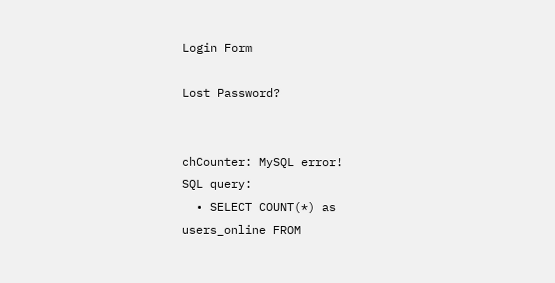Login Form

Lost Password?


chCounter: MySQL error!
SQL query:
  • SELECT COUNT(*) as users_online FROM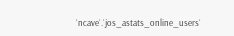`ncave`.`jos_astats_online_users`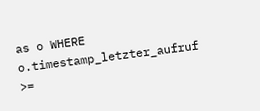as o WHERE o.timestamp_letzter_aufruf >=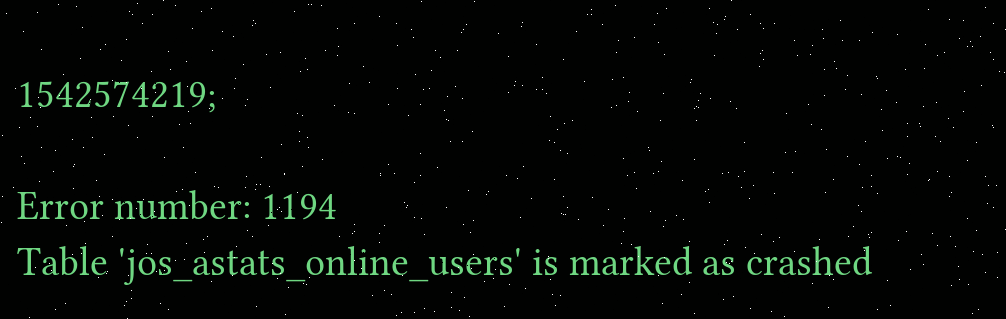1542574219;

Error number: 1194
Table 'jos_astats_online_users' is marked as crashed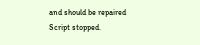and should be repaired
Script stopped.